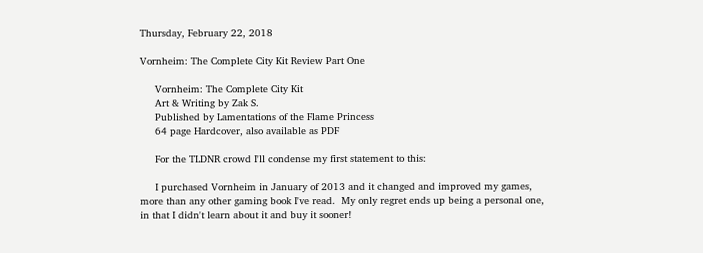Thursday, February 22, 2018

Vornheim: The Complete City Kit Review Part One

     Vornheim: The Complete City Kit
     Art & Writing by Zak S.
     Published by Lamentations of the Flame Princess
     64 page Hardcover, also available as PDF

     For the TLDNR crowd I'll condense my first statement to this:

     I purchased Vornheim in January of 2013 and it changed and improved my games, more than any other gaming book I've read.  My only regret ends up being a personal one, in that I didn't learn about it and buy it sooner!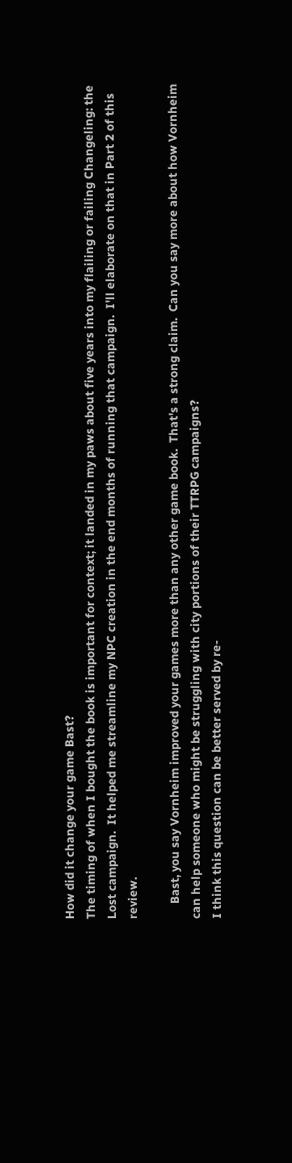How did it change your game Bast?
The timing of when I bought the book is important for context; it landed in my paws about five years into my flailing or failing Changeling: the Lost campaign.  It helped me streamline my NPC creation in the end months of running that campaign.  I'll elaborate on that in Part 2 of this review.

     Bast, you say Vornheim improved your games more than any other game book.  That's a strong claim.  Can you say more about how Vornheim can help someone who might be struggling with city portions of their TTRPG campaigns?
I think this question can be better served by re-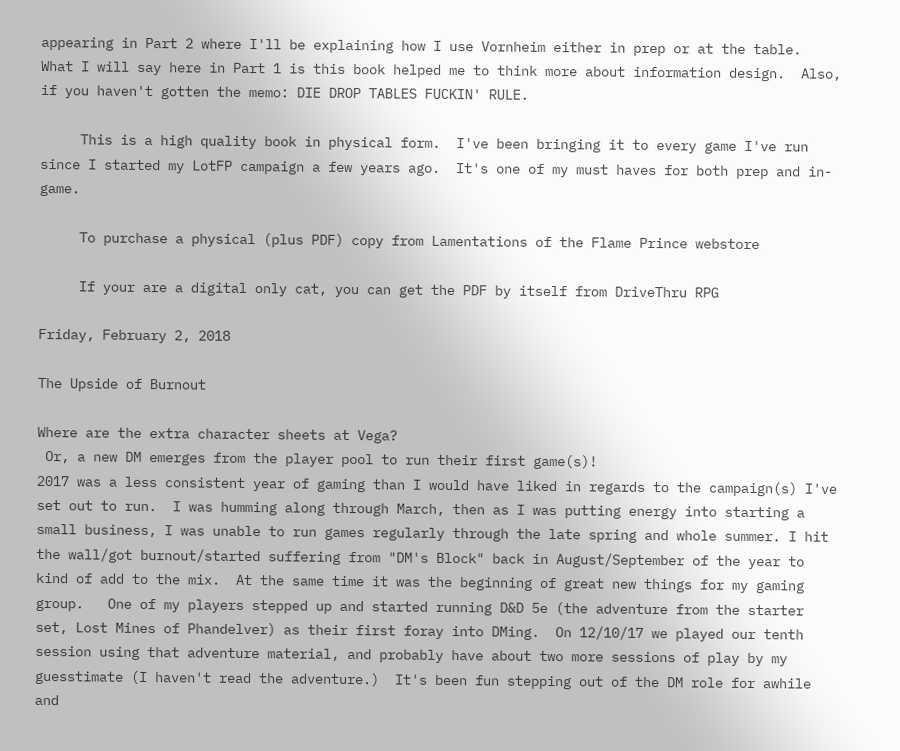appearing in Part 2 where I'll be explaining how I use Vornheim either in prep or at the table.  What I will say here in Part 1 is this book helped me to think more about information design.  Also, if you haven't gotten the memo: DIE DROP TABLES FUCKIN' RULE.

     This is a high quality book in physical form.  I've been bringing it to every game I've run since I started my LotFP campaign a few years ago.  It's one of my must haves for both prep and in-game.

     To purchase a physical (plus PDF) copy from Lamentations of the Flame Prince webstore

     If your are a digital only cat, you can get the PDF by itself from DriveThru RPG

Friday, February 2, 2018

The Upside of Burnout

Where are the extra character sheets at Vega?
 Or, a new DM emerges from the player pool to run their first game(s)!
2017 was a less consistent year of gaming than I would have liked in regards to the campaign(s) I've set out to run.  I was humming along through March, then as I was putting energy into starting a small business, I was unable to run games regularly through the late spring and whole summer. I hit the wall/got burnout/started suffering from "DM's Block" back in August/September of the year to kind of add to the mix.  At the same time it was the beginning of great new things for my gaming group.   One of my players stepped up and started running D&D 5e (the adventure from the starter set, Lost Mines of Phandelver) as their first foray into DMing.  On 12/10/17 we played our tenth session using that adventure material, and probably have about two more sessions of play by my guesstimate (I haven't read the adventure.)  It's been fun stepping out of the DM role for awhile and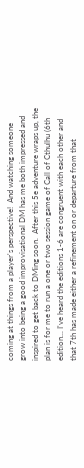coming at things from a player's perspective!  And watching someone grow into being a good improvisational DM has me both impressed and inspired to get back to DMing soon.  After this 5e adventure wraps up, the plan is for me to run a one or two session game of Call of Cthulhu (6th edition... I've heard the editions 1-6 are congruent with each other and that 7th has made either a refinement on or departure from that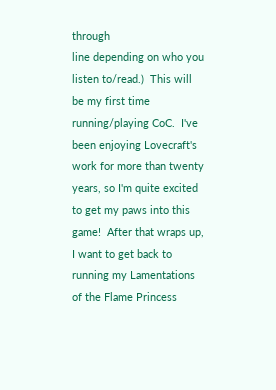through
line depending on who you listen to/read.)  This will be my first time running/playing CoC.  I've been enjoying Lovecraft's work for more than twenty years, so I'm quite excited to get my paws into this game!  After that wraps up, I want to get back to running my Lamentations of the Flame Princess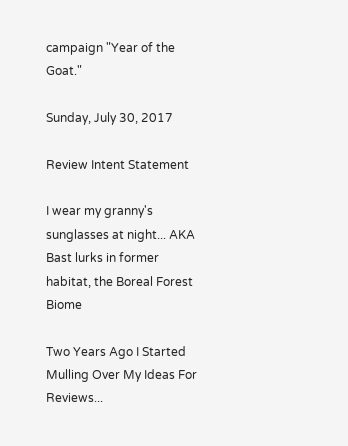campaign "Year of the Goat."

Sunday, July 30, 2017

Review Intent Statement

I wear my granny's sunglasses at night... AKA Bast lurks in former habitat, the Boreal Forest Biome

Two Years Ago I Started Mulling Over My Ideas For Reviews...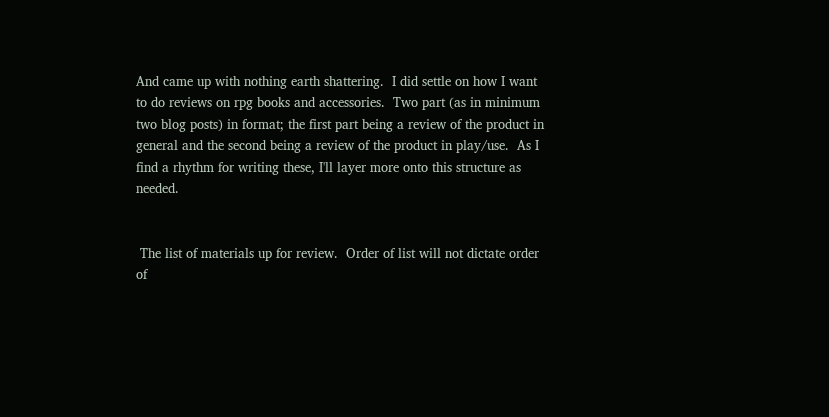And came up with nothing earth shattering.  I did settle on how I want to do reviews on rpg books and accessories.  Two part (as in minimum two blog posts) in format; the first part being a review of the product in general and the second being a review of the product in play/use.  As I find a rhythm for writing these, I'll layer more onto this structure as needed.


 The list of materials up for review.  Order of list will not dictate order of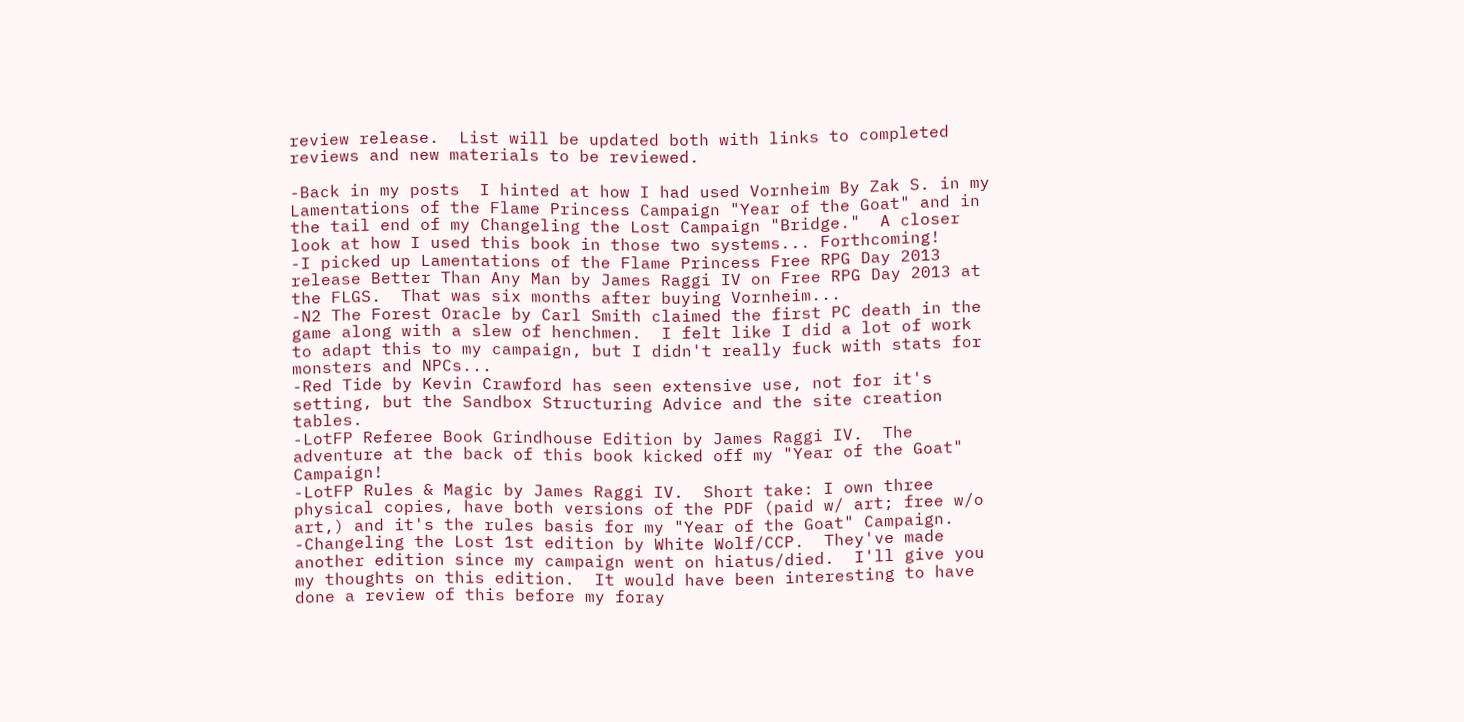review release.  List will be updated both with links to completed reviews and new materials to be reviewed.

-Back in my posts  I hinted at how I had used Vornheim By Zak S. in my Lamentations of the Flame Princess Campaign "Year of the Goat" and in the tail end of my Changeling the Lost Campaign "Bridge."  A closer look at how I used this book in those two systems... Forthcoming!
-I picked up Lamentations of the Flame Princess Free RPG Day 2013 release Better Than Any Man by James Raggi IV on Free RPG Day 2013 at the FLGS.  That was six months after buying Vornheim...
-N2 The Forest Oracle by Carl Smith claimed the first PC death in the game along with a slew of henchmen.  I felt like I did a lot of work to adapt this to my campaign, but I didn't really fuck with stats for monsters and NPCs...
-Red Tide by Kevin Crawford has seen extensive use, not for it's setting, but the Sandbox Structuring Advice and the site creation tables.
-LotFP Referee Book Grindhouse Edition by James Raggi IV.  The adventure at the back of this book kicked off my "Year of the Goat" Campaign!
-LotFP Rules & Magic by James Raggi IV.  Short take: I own three physical copies, have both versions of the PDF (paid w/ art; free w/o art,) and it's the rules basis for my "Year of the Goat" Campaign.
-Changeling the Lost 1st edition by White Wolf/CCP.  They've made another edition since my campaign went on hiatus/died.  I'll give you my thoughts on this edition.  It would have been interesting to have done a review of this before my foray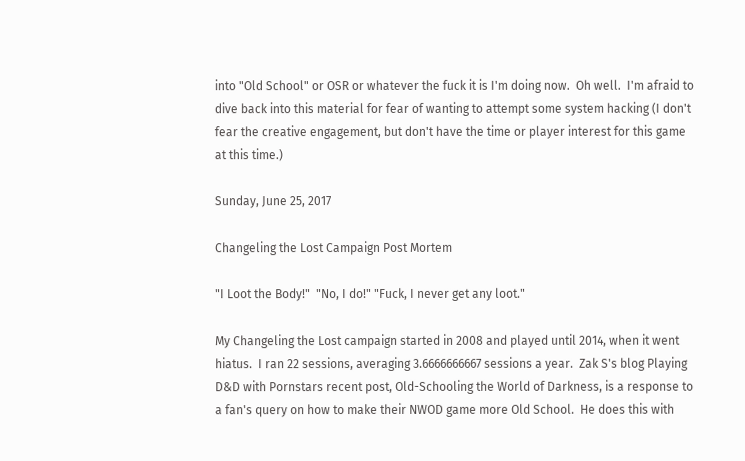into "Old School" or OSR or whatever the fuck it is I'm doing now.  Oh well.  I'm afraid to dive back into this material for fear of wanting to attempt some system hacking (I don't fear the creative engagement, but don't have the time or player interest for this game at this time.)

Sunday, June 25, 2017

Changeling the Lost Campaign Post Mortem

"I Loot the Body!"  "No, I do!" "Fuck, I never get any loot."

My Changeling the Lost campaign started in 2008 and played until 2014, when it went hiatus.  I ran 22 sessions, averaging 3.6666666667 sessions a year.  Zak S's blog Playing D&D with Pornstars recent post, Old-Schooling the World of Darkness, is a response to a fan's query on how to make their NWOD game more Old School.  He does this with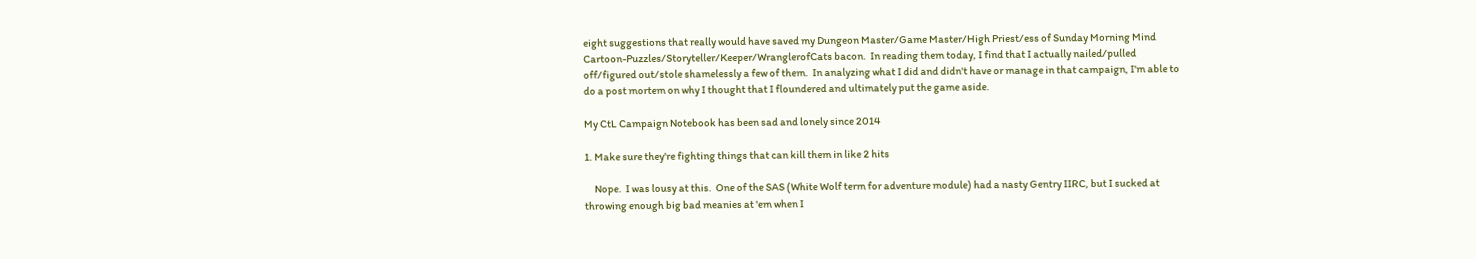eight suggestions that really would have saved my Dungeon Master/Game Master/High Priest/ess of Sunday Morning Mind Cartoon-Puzzles/Storyteller/Keeper/WranglerofCats bacon.  In reading them today, I find that I actually nailed/pulled off/figured out/stole shamelessly a few of them.  In analyzing what I did and didn't have or manage in that campaign, I'm able to do a post mortem on why I thought that I floundered and ultimately put the game aside.

My CtL Campaign Notebook has been sad and lonely since 2014

1. Make sure they're fighting things that can kill them in like 2 hits

     Nope.  I was lousy at this.  One of the SAS (White Wolf term for adventure module) had a nasty Gentry IIRC, but I sucked at throwing enough big bad meanies at 'em when I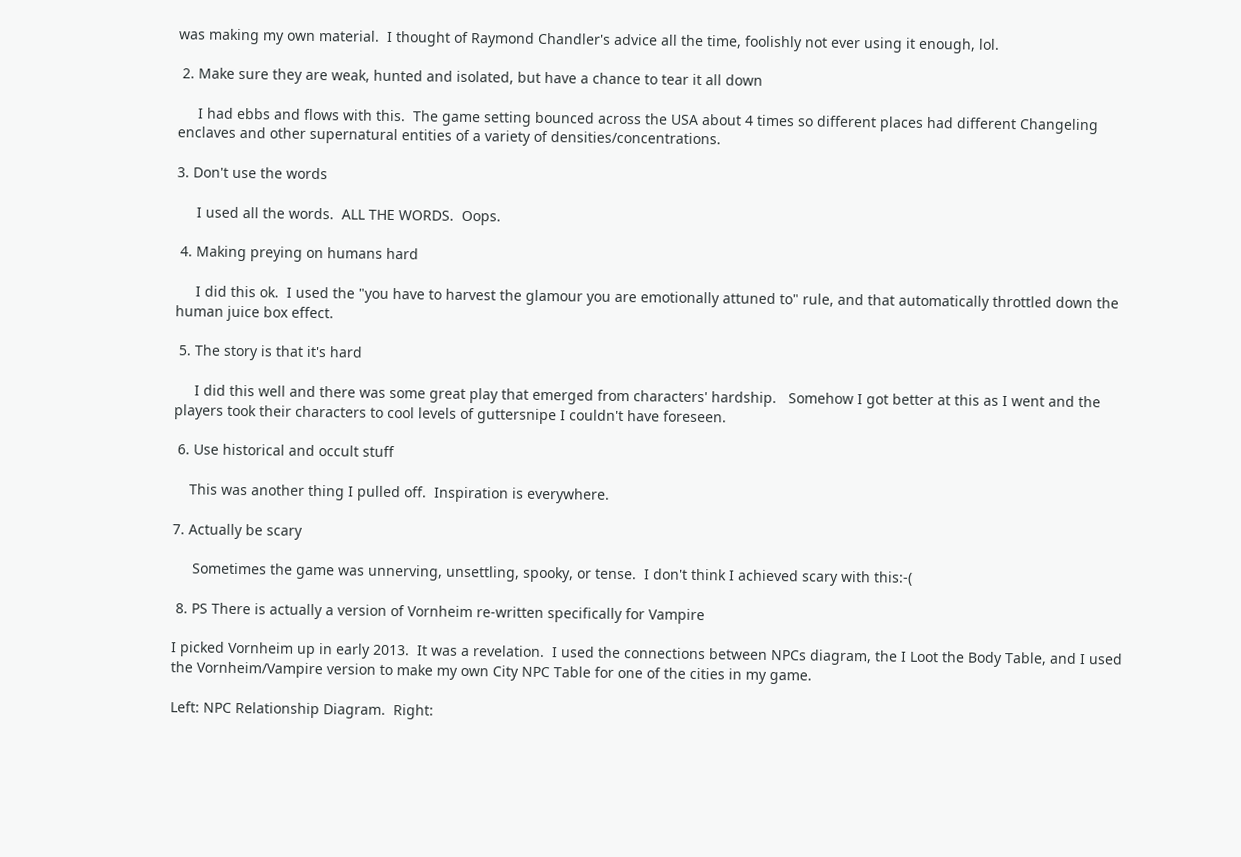was making my own material.  I thought of Raymond Chandler's advice all the time, foolishly not ever using it enough, lol.

 2. Make sure they are weak, hunted and isolated, but have a chance to tear it all down

     I had ebbs and flows with this.  The game setting bounced across the USA about 4 times so different places had different Changeling enclaves and other supernatural entities of a variety of densities/concentrations.

3. Don't use the words

     I used all the words.  ALL THE WORDS.  Oops.

 4. Making preying on humans hard

     I did this ok.  I used the "you have to harvest the glamour you are emotionally attuned to" rule, and that automatically throttled down the human juice box effect.

 5. The story is that it's hard

     I did this well and there was some great play that emerged from characters' hardship.   Somehow I got better at this as I went and the players took their characters to cool levels of guttersnipe I couldn't have foreseen.

 6. Use historical and occult stuff

    This was another thing I pulled off.  Inspiration is everywhere.

7. Actually be scary

     Sometimes the game was unnerving, unsettling, spooky, or tense.  I don't think I achieved scary with this:-(

 8. PS There is actually a version of Vornheim re-written specifically for Vampire

I picked Vornheim up in early 2013.  It was a revelation.  I used the connections between NPCs diagram, the I Loot the Body Table, and I used the Vornheim/Vampire version to make my own City NPC Table for one of the cities in my game.

Left: NPC Relationship Diagram.  Right: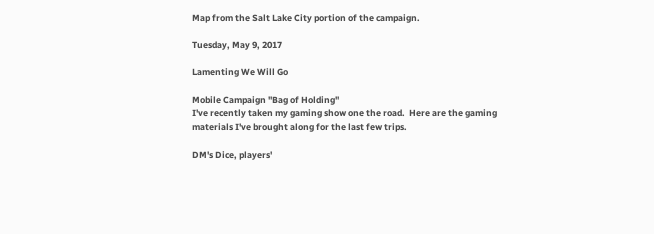Map from the Salt Lake City portion of the campaign.

Tuesday, May 9, 2017

Lamenting We Will Go

Mobile Campaign "Bag of Holding"
I've recently taken my gaming show one the road.  Here are the gaming materials I've brought along for the last few trips.

DM's Dice, players'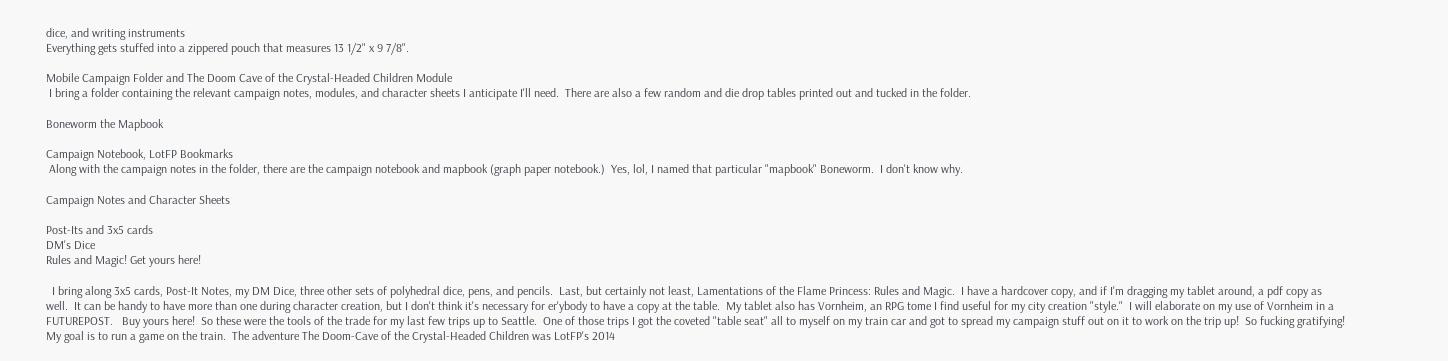dice, and writing instruments
Everything gets stuffed into a zippered pouch that measures 13 1/2" x 9 7/8".

Mobile Campaign Folder and The Doom Cave of the Crystal-Headed Children Module
 I bring a folder containing the relevant campaign notes, modules, and character sheets I anticipate I'll need.  There are also a few random and die drop tables printed out and tucked in the folder.

Boneworm the Mapbook

Campaign Notebook, LotFP Bookmarks
 Along with the campaign notes in the folder, there are the campaign notebook and mapbook (graph paper notebook.)  Yes, lol, I named that particular "mapbook" Boneworm.  I don't know why.

Campaign Notes and Character Sheets

Post-Its and 3x5 cards
DM's Dice
Rules and Magic! Get yours here!

  I bring along 3x5 cards, Post-It Notes, my DM Dice, three other sets of polyhedral dice, pens, and pencils.  Last, but certainly not least, Lamentations of the Flame Princess: Rules and Magic.  I have a hardcover copy, and if I'm dragging my tablet around, a pdf copy as well.  It can be handy to have more than one during character creation, but I don't think it's necessary for er'ybody to have a copy at the table.  My tablet also has Vornheim, an RPG tome I find useful for my city creation "style."  I will elaborate on my use of Vornheim in a FUTUREPOST.   Buy yours here!  So these were the tools of the trade for my last few trips up to Seattle.  One of those trips I got the coveted "table seat" all to myself on my train car and got to spread my campaign stuff out on it to work on the trip up!  So fucking gratifying!  My goal is to run a game on the train.  The adventure The Doom-Cave of the Crystal-Headed Children was LotFP's 2014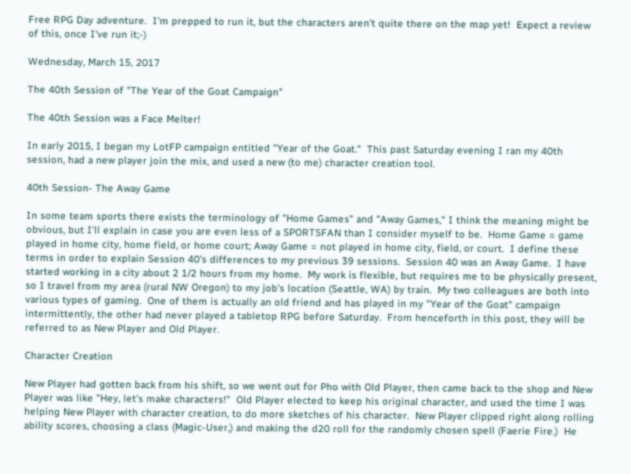Free RPG Day adventure.  I'm prepped to run it, but the characters aren't quite there on the map yet!  Expect a review of this, once I've run it;-)

Wednesday, March 15, 2017

The 40th Session of "The Year of the Goat Campaign"

The 40th Session was a Face Melter!

In early 2015, I began my LotFP campaign entitled "Year of the Goat."  This past Saturday evening I ran my 40th session, had a new player join the mix, and used a new (to me) character creation tool.

40th Session- The Away Game

In some team sports there exists the terminology of "Home Games" and "Away Games," I think the meaning might be obvious, but I'll explain in case you are even less of a SPORTSFAN than I consider myself to be.  Home Game = game played in home city, home field, or home court; Away Game = not played in home city, field, or court.  I define these terms in order to explain Session 40's differences to my previous 39 sessions.  Session 40 was an Away Game.  I have started working in a city about 2 1/2 hours from my home.  My work is flexible, but requires me to be physically present, so I travel from my area (rural NW Oregon) to my job's location (Seattle, WA) by train.  My two colleagues are both into various types of gaming.  One of them is actually an old friend and has played in my "Year of the Goat" campaign intermittently, the other had never played a tabletop RPG before Saturday.  From henceforth in this post, they will be referred to as New Player and Old Player.

Character Creation

New Player had gotten back from his shift, so we went out for Pho with Old Player, then came back to the shop and New Player was like "Hey, let's make characters!"  Old Player elected to keep his original character, and used the time I was helping New Player with character creation, to do more sketches of his character.  New Player clipped right along rolling ability scores, choosing a class (Magic-User,) and making the d20 roll for the randomly chosen spell (Faerie Fire.)  He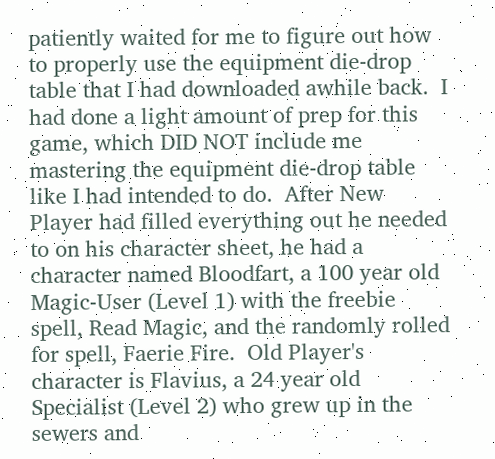patiently waited for me to figure out how to properly use the equipment die-drop table that I had downloaded awhile back.  I had done a light amount of prep for this game, which DID NOT include me mastering the equipment die-drop table like I had intended to do.  After New Player had filled everything out he needed to on his character sheet, he had a character named Bloodfart, a 100 year old Magic-User (Level 1) with the freebie spell, Read Magic, and the randomly rolled for spell, Faerie Fire.  Old Player's character is Flavius, a 24 year old Specialist (Level 2) who grew up in the sewers and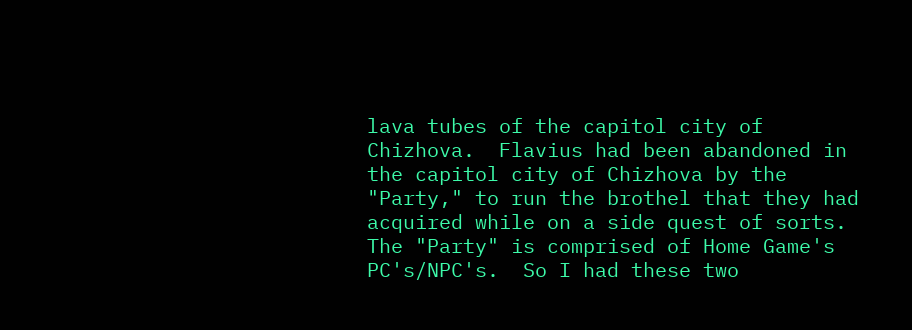lava tubes of the capitol city of Chizhova.  Flavius had been abandoned in the capitol city of Chizhova by the "Party," to run the brothel that they had acquired while on a side quest of sorts.  The "Party" is comprised of Home Game's PC's/NPC's.  So I had these two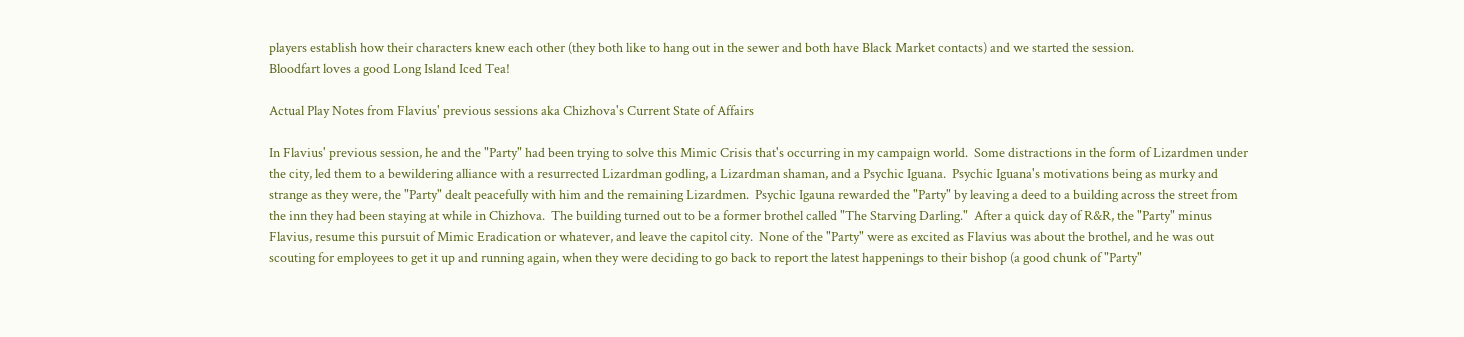players establish how their characters knew each other (they both like to hang out in the sewer and both have Black Market contacts) and we started the session.
Bloodfart loves a good Long Island Iced Tea!

Actual Play Notes from Flavius' previous sessions aka Chizhova's Current State of Affairs

In Flavius' previous session, he and the "Party" had been trying to solve this Mimic Crisis that's occurring in my campaign world.  Some distractions in the form of Lizardmen under the city, led them to a bewildering alliance with a resurrected Lizardman godling, a Lizardman shaman, and a Psychic Iguana.  Psychic Iguana's motivations being as murky and strange as they were, the "Party" dealt peacefully with him and the remaining Lizardmen.  Psychic Igauna rewarded the "Party" by leaving a deed to a building across the street from the inn they had been staying at while in Chizhova.  The building turned out to be a former brothel called "The Starving Darling."  After a quick day of R&R, the "Party" minus Flavius, resume this pursuit of Mimic Eradication or whatever, and leave the capitol city.  None of the "Party" were as excited as Flavius was about the brothel, and he was out scouting for employees to get it up and running again, when they were deciding to go back to report the latest happenings to their bishop (a good chunk of "Party"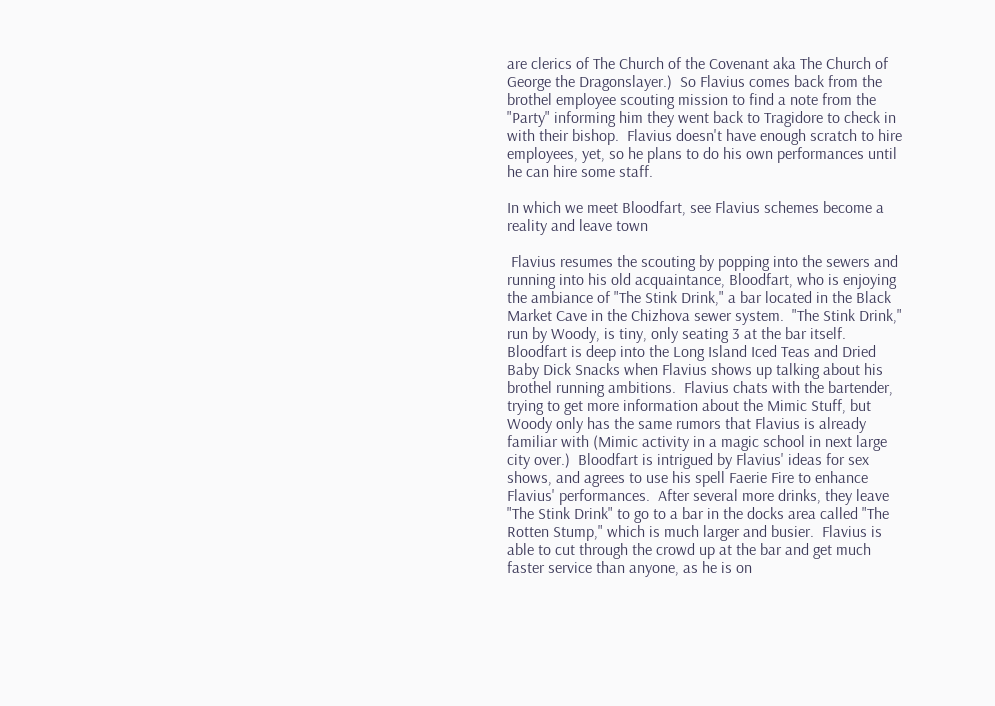are clerics of The Church of the Covenant aka The Church of George the Dragonslayer.)  So Flavius comes back from the brothel employee scouting mission to find a note from the "Party" informing him they went back to Tragidore to check in with their bishop.  Flavius doesn't have enough scratch to hire employees, yet, so he plans to do his own performances until he can hire some staff.

In which we meet Bloodfart, see Flavius schemes become a reality and leave town

 Flavius resumes the scouting by popping into the sewers and running into his old acquaintance, Bloodfart, who is enjoying the ambiance of "The Stink Drink," a bar located in the Black Market Cave in the Chizhova sewer system.  "The Stink Drink," run by Woody, is tiny, only seating 3 at the bar itself.  Bloodfart is deep into the Long Island Iced Teas and Dried Baby Dick Snacks when Flavius shows up talking about his brothel running ambitions.  Flavius chats with the bartender, trying to get more information about the Mimic Stuff, but Woody only has the same rumors that Flavius is already familiar with (Mimic activity in a magic school in next large city over.)  Bloodfart is intrigued by Flavius' ideas for sex shows, and agrees to use his spell Faerie Fire to enhance Flavius' performances.  After several more drinks, they leave "The Stink Drink" to go to a bar in the docks area called "The Rotten Stump," which is much larger and busier.  Flavius is able to cut through the crowd up at the bar and get much faster service than anyone, as he is on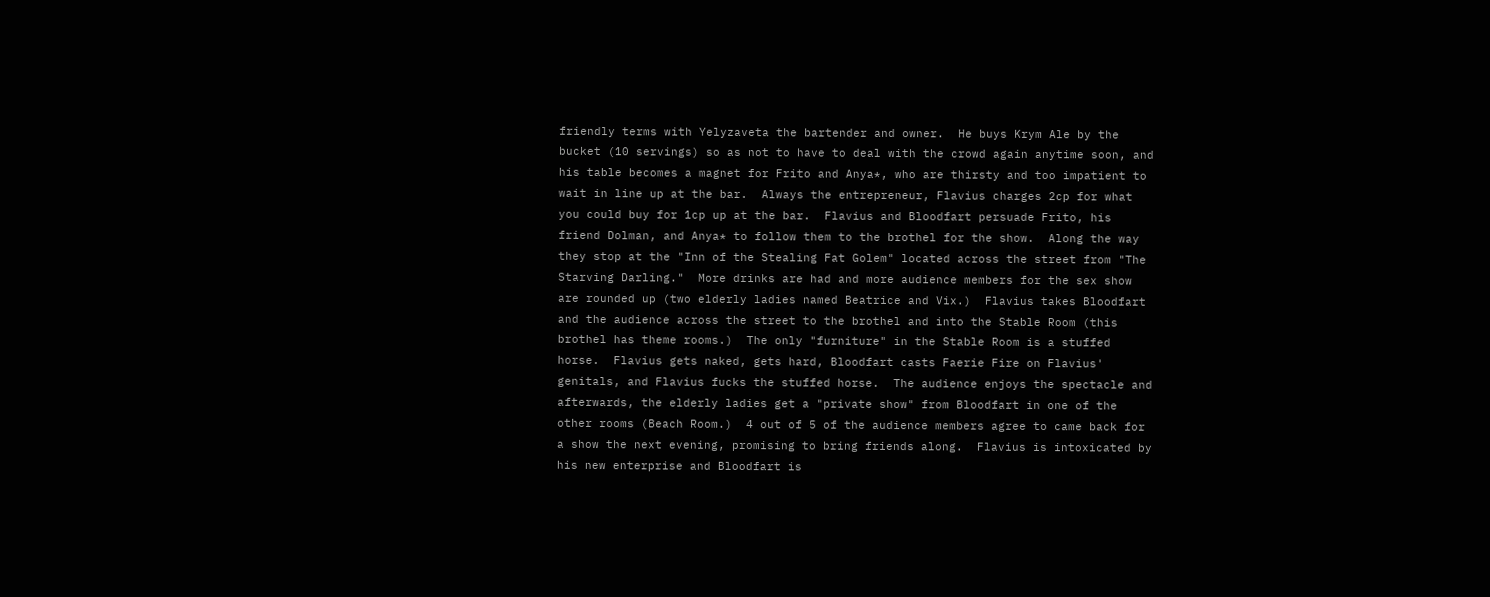friendly terms with Yelyzaveta the bartender and owner.  He buys Krym Ale by the bucket (10 servings) so as not to have to deal with the crowd again anytime soon, and his table becomes a magnet for Frito and Anya*, who are thirsty and too impatient to wait in line up at the bar.  Always the entrepreneur, Flavius charges 2cp for what you could buy for 1cp up at the bar.  Flavius and Bloodfart persuade Frito, his friend Dolman, and Anya* to follow them to the brothel for the show.  Along the way they stop at the "Inn of the Stealing Fat Golem" located across the street from "The Starving Darling."  More drinks are had and more audience members for the sex show are rounded up (two elderly ladies named Beatrice and Vix.)  Flavius takes Bloodfart and the audience across the street to the brothel and into the Stable Room (this brothel has theme rooms.)  The only "furniture" in the Stable Room is a stuffed horse.  Flavius gets naked, gets hard, Bloodfart casts Faerie Fire on Flavius' genitals, and Flavius fucks the stuffed horse.  The audience enjoys the spectacle and afterwards, the elderly ladies get a "private show" from Bloodfart in one of the other rooms (Beach Room.)  4 out of 5 of the audience members agree to came back for a show the next evening, promising to bring friends along.  Flavius is intoxicated by his new enterprise and Bloodfart is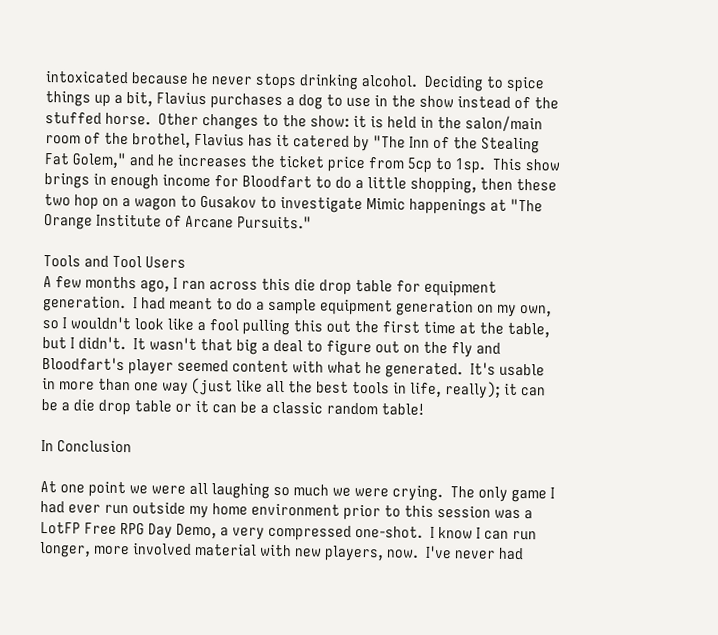intoxicated because he never stops drinking alcohol.  Deciding to spice things up a bit, Flavius purchases a dog to use in the show instead of the stuffed horse.  Other changes to the show: it is held in the salon/main room of the brothel, Flavius has it catered by "The Inn of the Stealing Fat Golem," and he increases the ticket price from 5cp to 1sp.  This show brings in enough income for Bloodfart to do a little shopping, then these two hop on a wagon to Gusakov to investigate Mimic happenings at "The Orange Institute of Arcane Pursuits."

Tools and Tool Users
A few months ago, I ran across this die drop table for equipment generation.  I had meant to do a sample equipment generation on my own, so I wouldn't look like a fool pulling this out the first time at the table, but I didn't.  It wasn't that big a deal to figure out on the fly and Bloodfart's player seemed content with what he generated.  It's usable in more than one way (just like all the best tools in life, really); it can be a die drop table or it can be a classic random table!

In Conclusion

At one point we were all laughing so much we were crying.  The only game I had ever run outside my home environment prior to this session was a LotFP Free RPG Day Demo, a very compressed one-shot.  I know I can run longer, more involved material with new players, now.  I've never had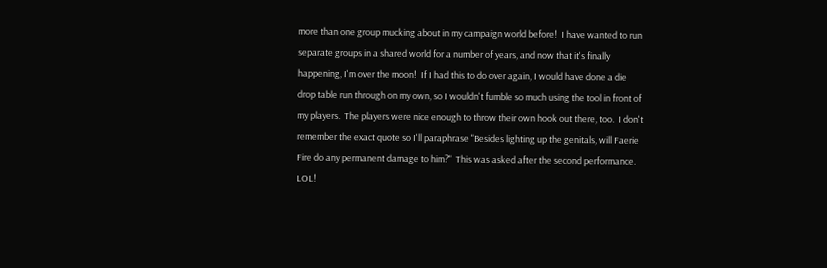more than one group mucking about in my campaign world before!  I have wanted to run separate groups in a shared world for a number of years, and now that it's finally happening, I'm over the moon!  If I had this to do over again, I would have done a die drop table run through on my own, so I wouldn't fumble so much using the tool in front of my players.  The players were nice enough to throw their own hook out there, too.  I don't remember the exact quote so I'll paraphrase "Besides lighting up the genitals, will Faerie Fire do any permanent damage to him?"  This was asked after the second performance.  LOL!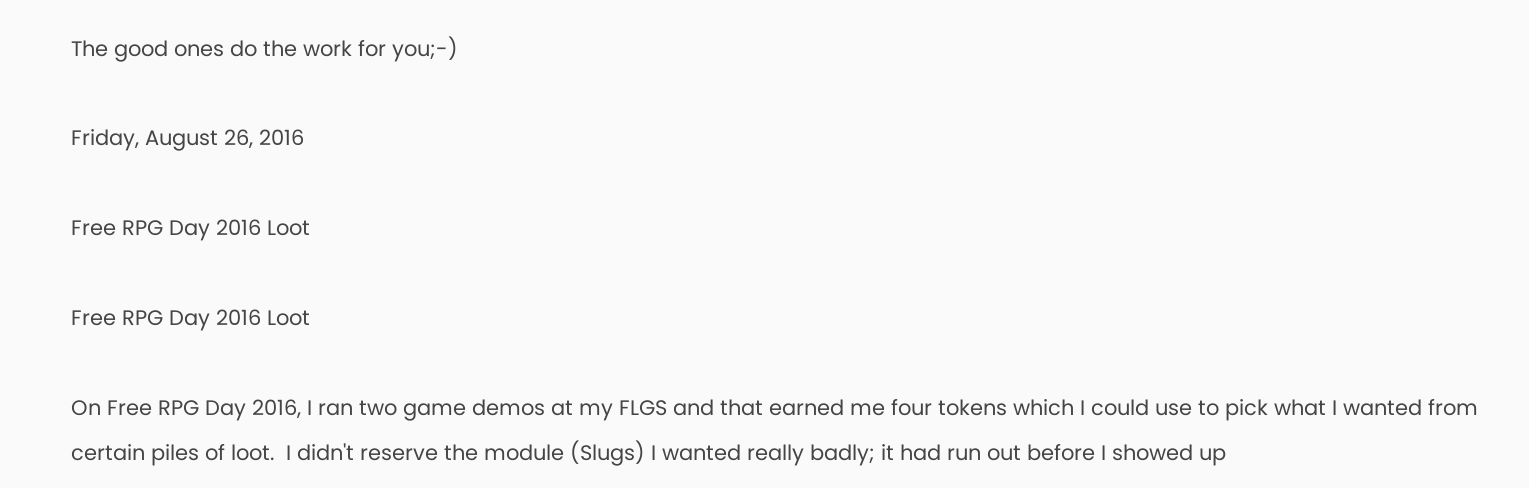The good ones do the work for you;-)

Friday, August 26, 2016

Free RPG Day 2016 Loot

Free RPG Day 2016 Loot

On Free RPG Day 2016, I ran two game demos at my FLGS and that earned me four tokens which I could use to pick what I wanted from certain piles of loot.  I didn't reserve the module (Slugs) I wanted really badly; it had run out before I showed up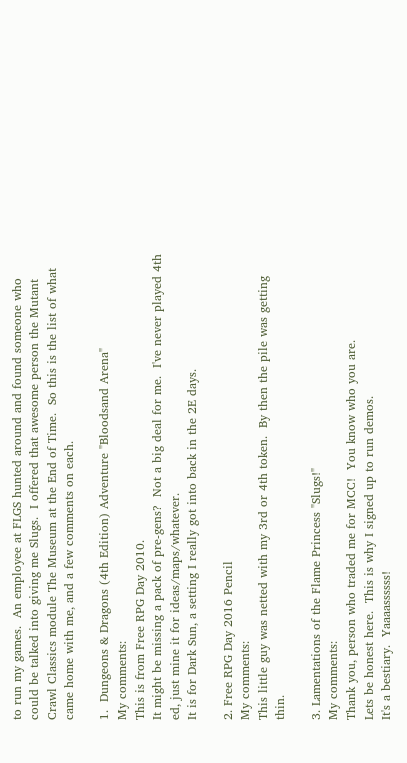to run my games.  An employee at FLGS hunted around and found someone who could be talked into giving me Slugs.  I offered that awesome person the Mutant Crawl Classics module The Museum at the End of Time.  So this is the list of what came home with me, and a few comments on each.

1.  Dungeons & Dragons (4th Edition) Adventure "Bloodsand Arena"
My comments:
This is from Free RPG Day 2010.
It might be missing a pack of pre-gens?  Not a big deal for me.  I've never played 4th ed, just mine it for ideas/maps/whatever.
It is for Dark Sun, a setting I really got into back in the 2E days.

2. Free RPG Day 2016 Pencil
My comments:
This little guy was netted with my 3rd or 4th token.  By then the pile was getting thin.

3. Lamentations of the Flame Princess "Slugs!"
My comments:
Thank you, person who traded me for MCC!  You know who you are.
Lets be honest here.  This is why I signed up to run demos.
It's a bestiary.  Yaaaassssss!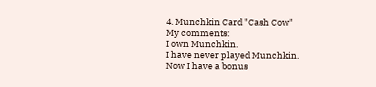4. Munchkin Card "Cash Cow"
My comments:
I own Munchkin.
I have never played Munchkin.
Now I have a bonus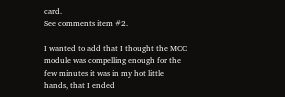card.
See comments item #2.

I wanted to add that I thought the MCC module was compelling enough for the few minutes it was in my hot little hands, that I ended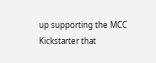up supporting the MCC Kickstarter that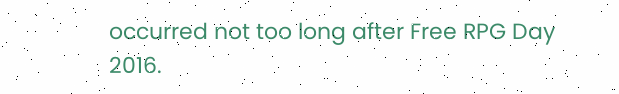occurred not too long after Free RPG Day 2016.